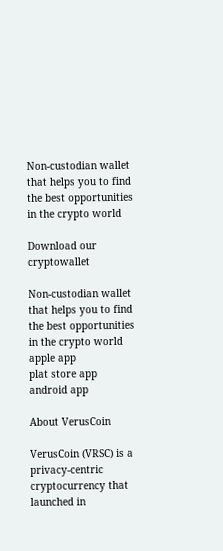Non-custodian wallet that helps you to find the best opportunities in the crypto world

Download our cryptowallet

Non-custodian wallet that helps you to find the best opportunities in the crypto world
apple app
plat store app
android app

About VerusCoin

VerusCoin (VRSC) is a privacy-centric cryptocurrency that launched in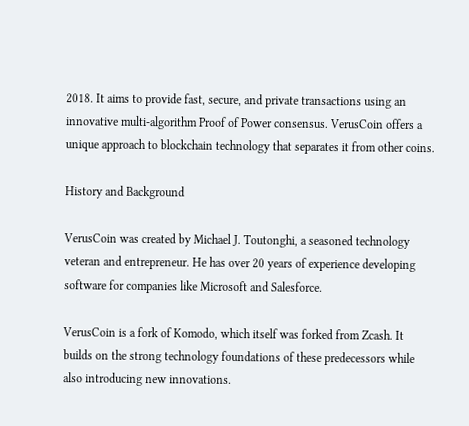2018. It aims to provide fast, secure, and private transactions using an innovative multi-algorithm Proof of Power consensus. VerusCoin offers a unique approach to blockchain technology that separates it from other coins.

History and Background

VerusCoin was created by Michael J. Toutonghi, a seasoned technology veteran and entrepreneur. He has over 20 years of experience developing software for companies like Microsoft and Salesforce.

VerusCoin is a fork of Komodo, which itself was forked from Zcash. It builds on the strong technology foundations of these predecessors while also introducing new innovations.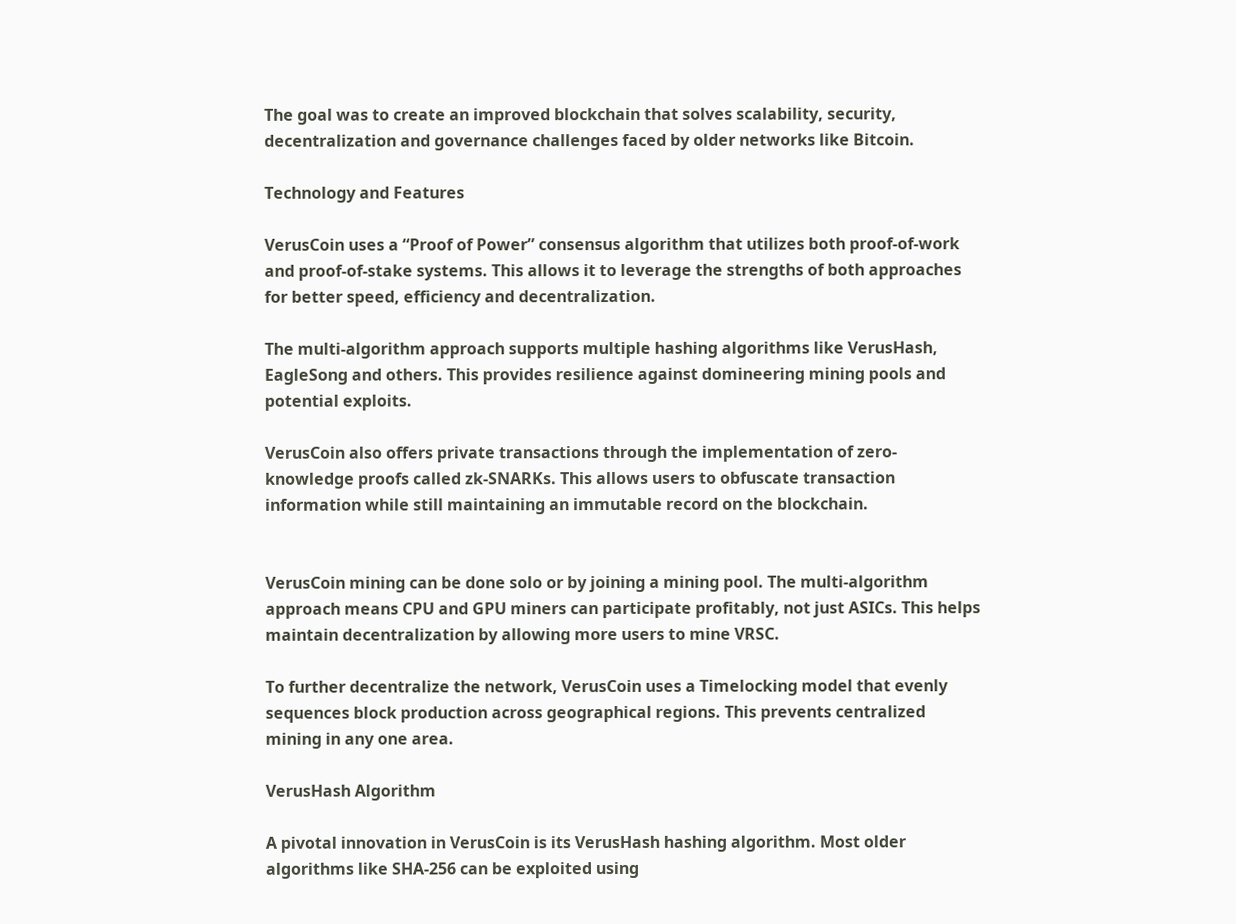The goal was to create an improved blockchain that solves scalability, security, decentralization and governance challenges faced by older networks like Bitcoin.

Technology and Features

VerusCoin uses a “Proof of Power” consensus algorithm that utilizes both proof-of-work and proof-of-stake systems. This allows it to leverage the strengths of both approaches for better speed, efficiency and decentralization.

The multi-algorithm approach supports multiple hashing algorithms like VerusHash, EagleSong and others. This provides resilience against domineering mining pools and potential exploits.

VerusCoin also offers private transactions through the implementation of zero-knowledge proofs called zk-SNARKs. This allows users to obfuscate transaction information while still maintaining an immutable record on the blockchain.


VerusCoin mining can be done solo or by joining a mining pool. The multi-algorithm approach means CPU and GPU miners can participate profitably, not just ASICs. This helps maintain decentralization by allowing more users to mine VRSC.

To further decentralize the network, VerusCoin uses a Timelocking model that evenly sequences block production across geographical regions. This prevents centralized mining in any one area.

VerusHash Algorithm

A pivotal innovation in VerusCoin is its VerusHash hashing algorithm. Most older algorithms like SHA-256 can be exploited using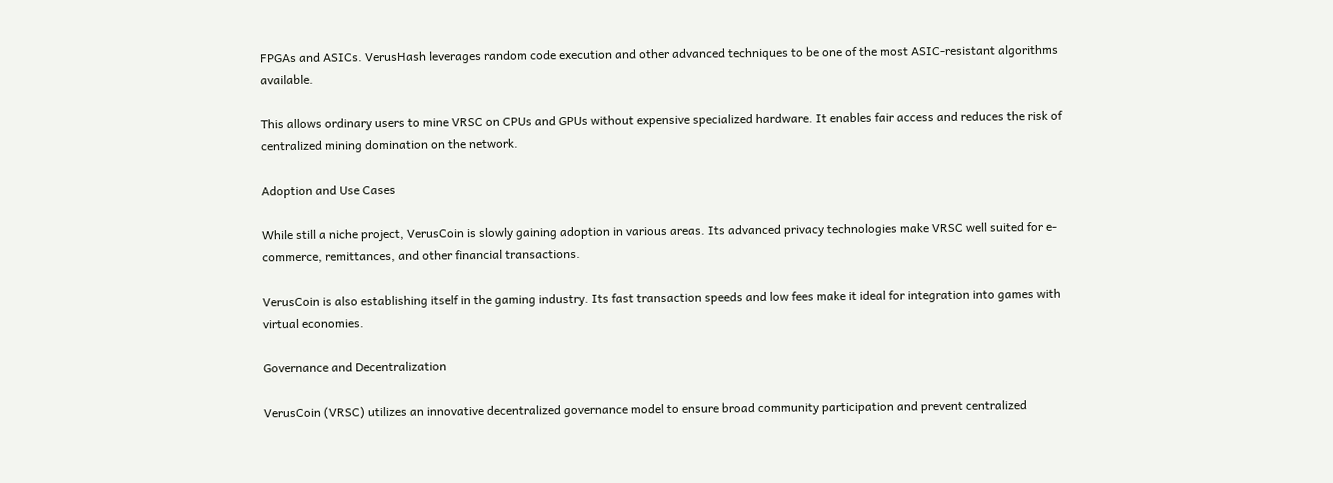FPGAs and ASICs. VerusHash leverages random code execution and other advanced techniques to be one of the most ASIC-resistant algorithms available.

This allows ordinary users to mine VRSC on CPUs and GPUs without expensive specialized hardware. It enables fair access and reduces the risk of centralized mining domination on the network.

Adoption and Use Cases

While still a niche project, VerusCoin is slowly gaining adoption in various areas. Its advanced privacy technologies make VRSC well suited for e-commerce, remittances, and other financial transactions.

VerusCoin is also establishing itself in the gaming industry. Its fast transaction speeds and low fees make it ideal for integration into games with virtual economies.

Governance and Decentralization

VerusCoin (VRSC) utilizes an innovative decentralized governance model to ensure broad community participation and prevent centralized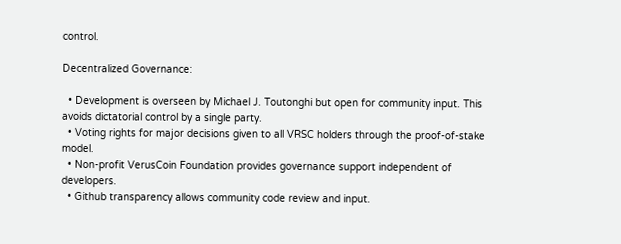control.

Decentralized Governance:

  • Development is overseen by Michael J. Toutonghi but open for community input. This avoids dictatorial control by a single party.
  • Voting rights for major decisions given to all VRSC holders through the proof-of-stake model.
  • Non-profit VerusCoin Foundation provides governance support independent of developers.
  • Github transparency allows community code review and input.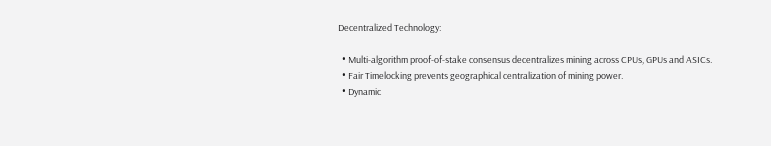Decentralized Technology:

  • Multi-algorithm proof-of-stake consensus decentralizes mining across CPUs, GPUs and ASICs.
  • Fair Timelocking prevents geographical centralization of mining power.
  • Dynamic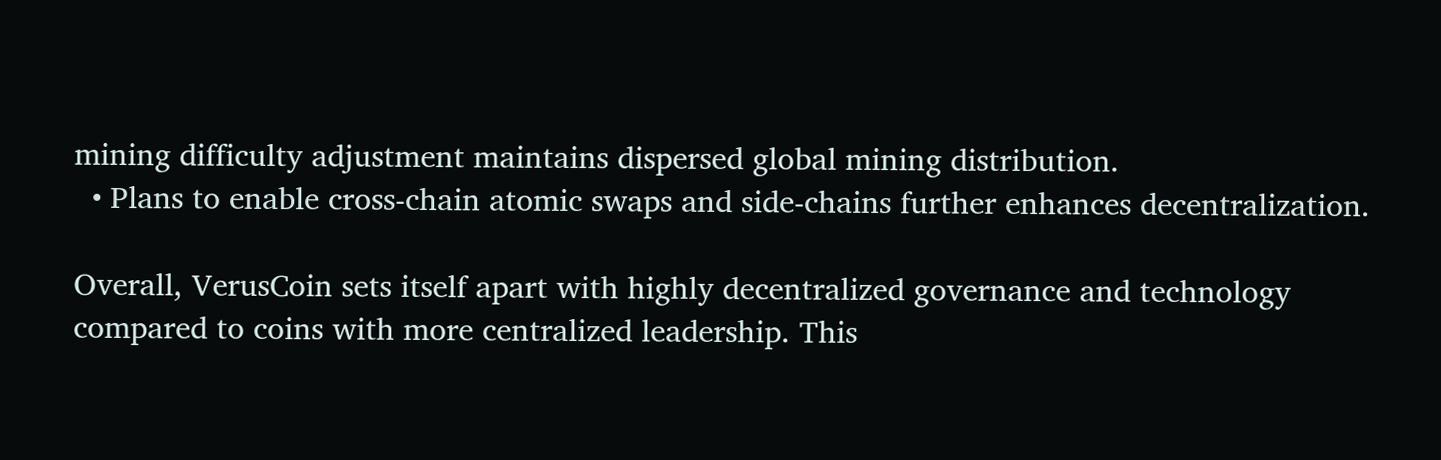mining difficulty adjustment maintains dispersed global mining distribution.
  • Plans to enable cross-chain atomic swaps and side-chains further enhances decentralization.

Overall, VerusCoin sets itself apart with highly decentralized governance and technology compared to coins with more centralized leadership. This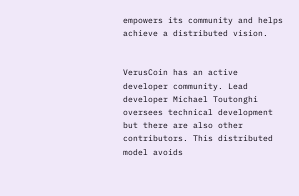empowers its community and helps achieve a distributed vision.


VerusCoin has an active developer community. Lead developer Michael Toutonghi oversees technical development but there are also other contributors. This distributed model avoids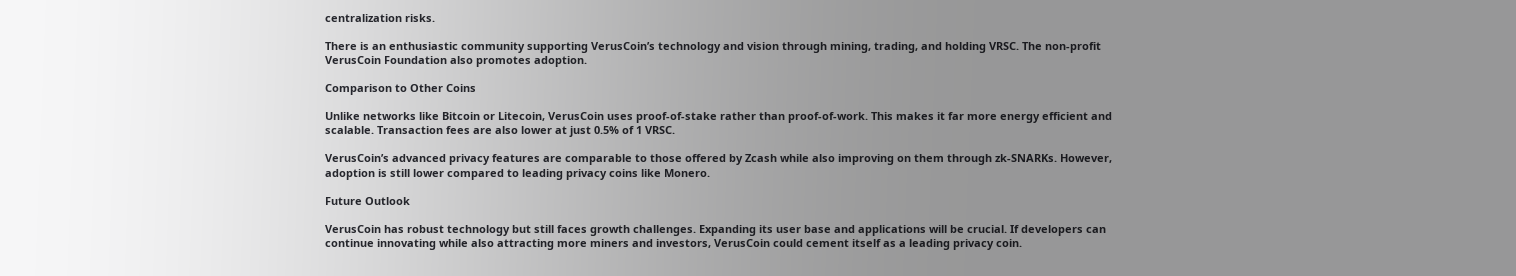centralization risks.

There is an enthusiastic community supporting VerusCoin’s technology and vision through mining, trading, and holding VRSC. The non-profit VerusCoin Foundation also promotes adoption.

Comparison to Other Coins

Unlike networks like Bitcoin or Litecoin, VerusCoin uses proof-of-stake rather than proof-of-work. This makes it far more energy efficient and scalable. Transaction fees are also lower at just 0.5% of 1 VRSC.

VerusCoin’s advanced privacy features are comparable to those offered by Zcash while also improving on them through zk-SNARKs. However, adoption is still lower compared to leading privacy coins like Monero.

Future Outlook

VerusCoin has robust technology but still faces growth challenges. Expanding its user base and applications will be crucial. If developers can continue innovating while also attracting more miners and investors, VerusCoin could cement itself as a leading privacy coin.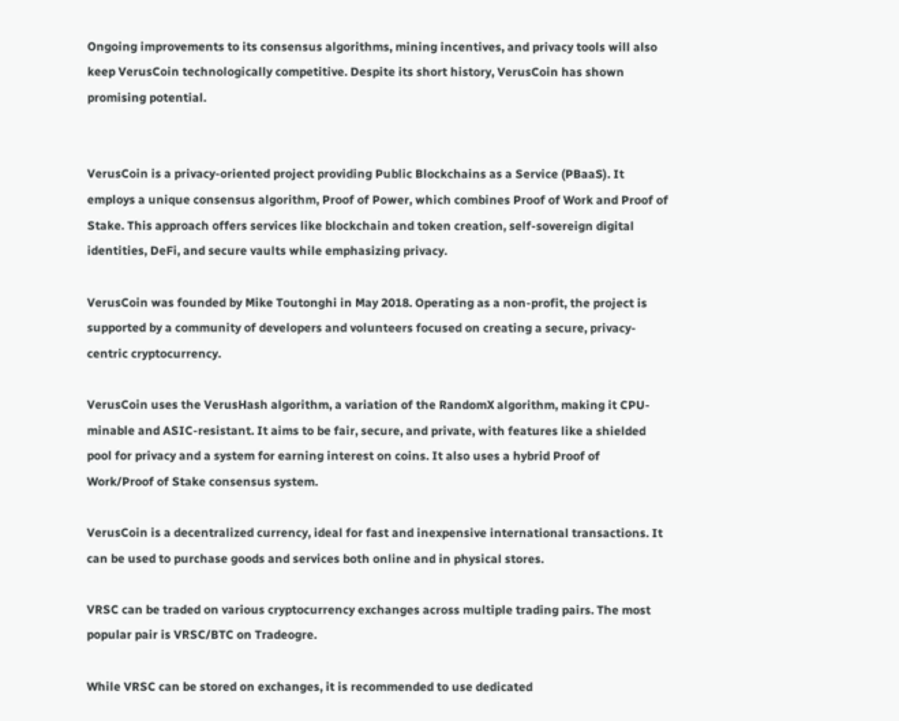Ongoing improvements to its consensus algorithms, mining incentives, and privacy tools will also keep VerusCoin technologically competitive. Despite its short history, VerusCoin has shown promising potential.


VerusCoin is a privacy-oriented project providing Public Blockchains as a Service (PBaaS). It employs a unique consensus algorithm, Proof of Power, which combines Proof of Work and Proof of Stake. This approach offers services like blockchain and token creation, self-sovereign digital identities, DeFi, and secure vaults while emphasizing privacy.

VerusCoin was founded by Mike Toutonghi in May 2018. Operating as a non-profit, the project is supported by a community of developers and volunteers focused on creating a secure, privacy-centric cryptocurrency.

VerusCoin uses the VerusHash algorithm, a variation of the RandomX algorithm, making it CPU-minable and ASIC-resistant. It aims to be fair, secure, and private, with features like a shielded pool for privacy and a system for earning interest on coins. It also uses a hybrid Proof of Work/Proof of Stake consensus system.

VerusCoin is a decentralized currency, ideal for fast and inexpensive international transactions. It can be used to purchase goods and services both online and in physical stores.

VRSC can be traded on various cryptocurrency exchanges across multiple trading pairs. The most popular pair is VRSC/BTC on Tradeogre.

While VRSC can be stored on exchanges, it is recommended to use dedicated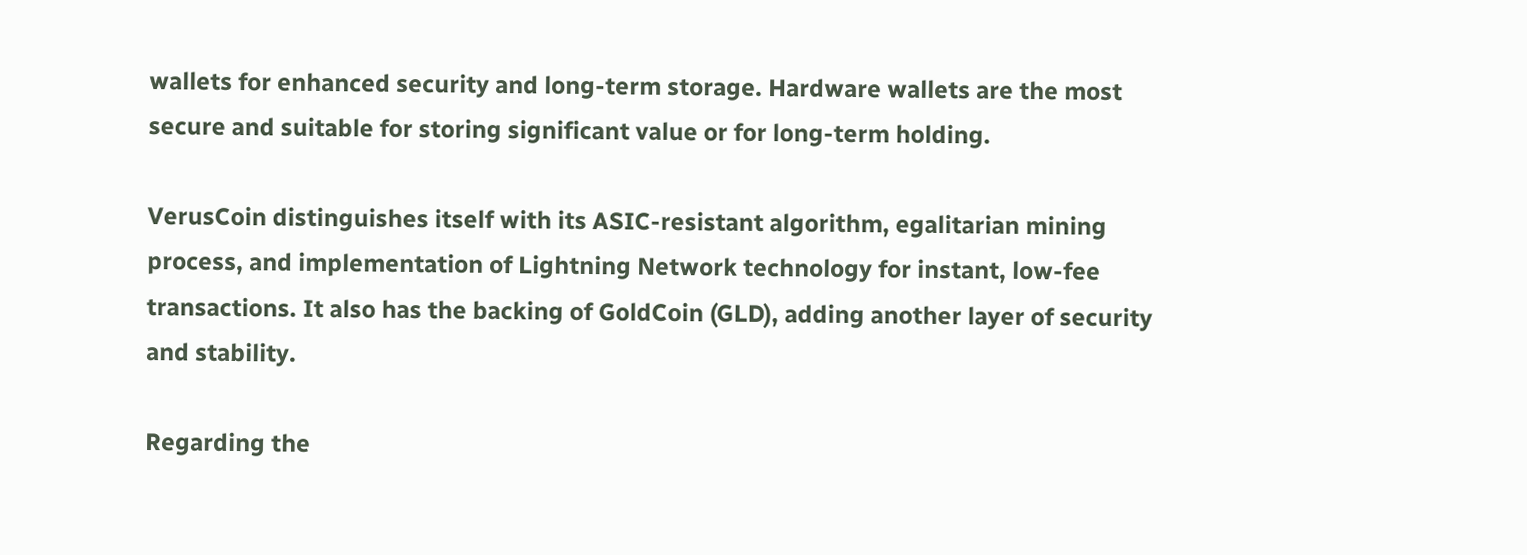wallets for enhanced security and long-term storage. Hardware wallets are the most secure and suitable for storing significant value or for long-term holding.

VerusCoin distinguishes itself with its ASIC-resistant algorithm, egalitarian mining process, and implementation of Lightning Network technology for instant, low-fee transactions. It also has the backing of GoldCoin (GLD), adding another layer of security and stability.

Regarding the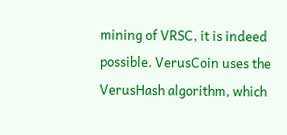mining of VRSC, it is indeed possible. VerusCoin uses the VerusHash algorithm, which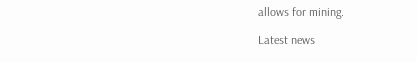allows for mining.

Latest news